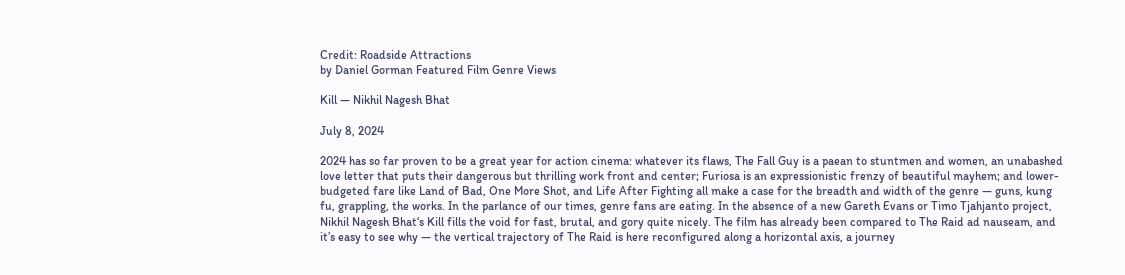Credit: Roadside Attractions
by Daniel Gorman Featured Film Genre Views

Kill — Nikhil Nagesh Bhat

July 8, 2024

2024 has so far proven to be a great year for action cinema: whatever its flaws, The Fall Guy is a paean to stuntmen and women, an unabashed love letter that puts their dangerous but thrilling work front and center; Furiosa is an expressionistic frenzy of beautiful mayhem; and lower-budgeted fare like Land of Bad, One More Shot, and Life After Fighting all make a case for the breadth and width of the genre — guns, kung fu, grappling, the works. In the parlance of our times, genre fans are eating. In the absence of a new Gareth Evans or Timo Tjahjanto project, Nikhil Nagesh Bhat‘s Kill fills the void for fast, brutal, and gory quite nicely. The film has already been compared to The Raid ad nauseam, and it’s easy to see why — the vertical trajectory of The Raid is here reconfigured along a horizontal axis, a journey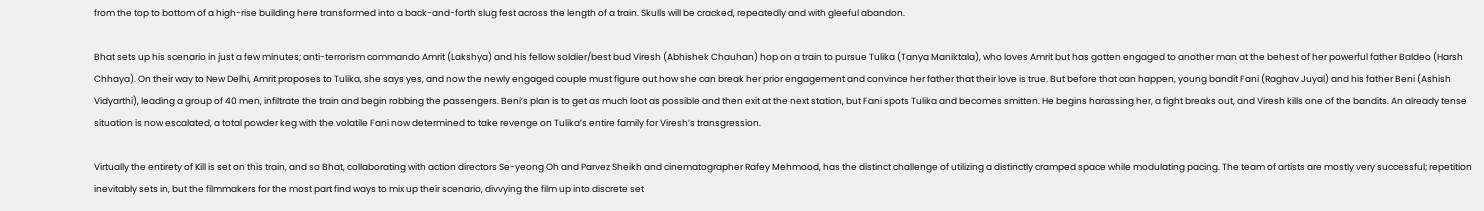from the top to bottom of a high-rise building here transformed into a back-and-forth slug fest across the length of a train. Skulls will be cracked, repeatedly and with gleeful abandon.

Bhat sets up his scenario in just a few minutes; anti-terrorism commando Amrit (Lakshya) and his fellow soldier/best bud Viresh (Abhishek Chauhan) hop on a train to pursue Tulika (Tanya Maniktala), who loves Amrit but has gotten engaged to another man at the behest of her powerful father Baldeo (Harsh Chhaya). On their way to New Delhi, Amrit proposes to Tulika, she says yes, and now the newly engaged couple must figure out how she can break her prior engagement and convince her father that their love is true. But before that can happen, young bandit Fani (Raghav Juyal) and his father Beni (Ashish Vidyarthi), leading a group of 40 men, infiltrate the train and begin robbing the passengers. Beni’s plan is to get as much loot as possible and then exit at the next station, but Fani spots Tulika and becomes smitten. He begins harassing her, a fight breaks out, and Viresh kills one of the bandits. An already tense situation is now escalated, a total powder keg with the volatile Fani now determined to take revenge on Tulika’s entire family for Viresh’s transgression.

Virtually the entirety of Kill is set on this train, and so Bhat, collaborating with action directors Se-yeong Oh and Parvez Sheikh and cinematographer Rafey Mehmood, has the distinct challenge of utilizing a distinctly cramped space while modulating pacing. The team of artists are mostly very successful; repetition inevitably sets in, but the filmmakers for the most part find ways to mix up their scenario, divvying the film up into discrete set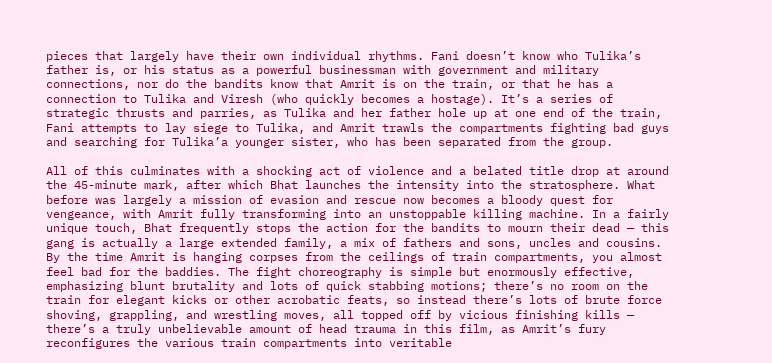pieces that largely have their own individual rhythms. Fani doesn’t know who Tulika’s father is, or his status as a powerful businessman with government and military connections, nor do the bandits know that Amrit is on the train, or that he has a connection to Tulika and Viresh (who quickly becomes a hostage). It’s a series of strategic thrusts and parries, as Tulika and her father hole up at one end of the train, Fani attempts to lay siege to Tulika, and Amrit trawls the compartments fighting bad guys and searching for Tulika’a younger sister, who has been separated from the group.

All of this culminates with a shocking act of violence and a belated title drop at around the 45-minute mark, after which Bhat launches the intensity into the stratosphere. What before was largely a mission of evasion and rescue now becomes a bloody quest for vengeance, with Amrit fully transforming into an unstoppable killing machine. In a fairly unique touch, Bhat frequently stops the action for the bandits to mourn their dead — this gang is actually a large extended family, a mix of fathers and sons, uncles and cousins. By the time Amrit is hanging corpses from the ceilings of train compartments, you almost feel bad for the baddies. The fight choreography is simple but enormously effective, emphasizing blunt brutality and lots of quick stabbing motions; there’s no room on the train for elegant kicks or other acrobatic feats, so instead there’s lots of brute force shoving, grappling, and wrestling moves, all topped off by vicious finishing kills — there’s a truly unbelievable amount of head trauma in this film, as Amrit’s fury reconfigures the various train compartments into veritable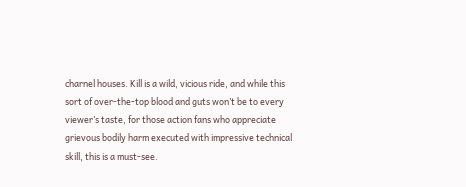charnel houses. Kill is a wild, vicious ride, and while this sort of over-the-top blood and guts won’t be to every viewer’s taste, for those action fans who appreciate grievous bodily harm executed with impressive technical skill, this is a must-see.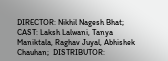DIRECTOR: Nikhil Nagesh Bhat;  CAST: Laksh Lalwani, Tanya Maniktala, Raghav Juyal, Abhishek Chauhan;  DISTRIBUTOR: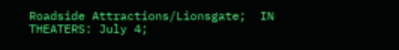Roadside Attractions/Lionsgate;  IN THEATERS: July 4;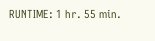RUNTIME: 1 hr. 55 min.